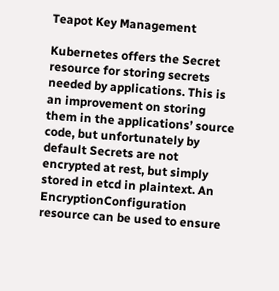Teapot Key Management

Kubernetes offers the Secret resource for storing secrets needed by applications. This is an improvement on storing them in the applications’ source code, but unfortunately by default Secrets are not encrypted at rest, but simply stored in etcd in plaintext. An EncryptionConfiguration resource can be used to ensure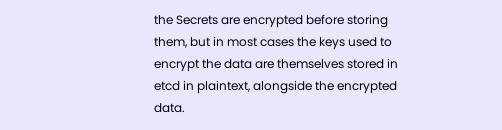the Secrets are encrypted before storing them, but in most cases the keys used to encrypt the data are themselves stored in etcd in plaintext, alongside the encrypted data.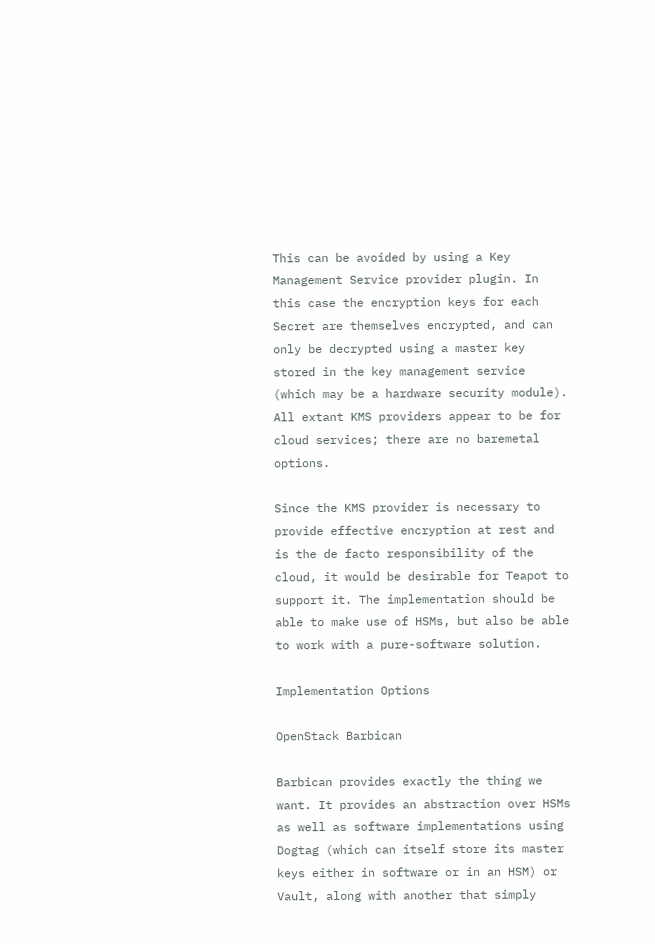This can be avoided by using a Key Management Service provider plugin. In this case the encryption keys for each Secret are themselves encrypted, and can only be decrypted using a master key stored in the key management service (which may be a hardware security module). All extant KMS providers appear to be for cloud services; there are no baremetal options.

Since the KMS provider is necessary to provide effective encryption at rest and is the de facto responsibility of the cloud, it would be desirable for Teapot to support it. The implementation should be able to make use of HSMs, but also be able to work with a pure-software solution.

Implementation Options

OpenStack Barbican

Barbican provides exactly the thing we want. It provides an abstraction over HSMs as well as software implementations using Dogtag (which can itself store its master keys either in software or in an HSM) or Vault, along with another that simply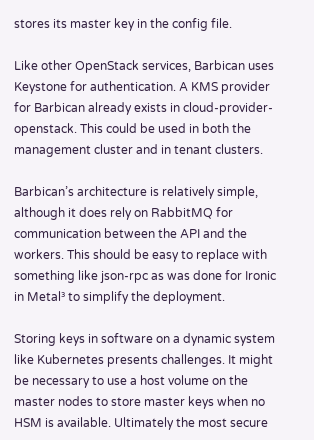stores its master key in the config file.

Like other OpenStack services, Barbican uses Keystone for authentication. A KMS provider for Barbican already exists in cloud-provider-openstack. This could be used in both the management cluster and in tenant clusters.

Barbican’s architecture is relatively simple, although it does rely on RabbitMQ for communication between the API and the workers. This should be easy to replace with something like json-rpc as was done for Ironic in Metal³ to simplify the deployment.

Storing keys in software on a dynamic system like Kubernetes presents challenges. It might be necessary to use a host volume on the master nodes to store master keys when no HSM is available. Ultimately the most secure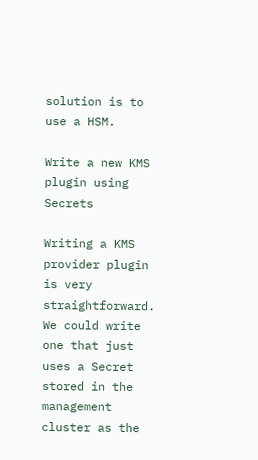solution is to use a HSM.

Write a new KMS plugin using Secrets

Writing a KMS provider plugin is very straightforward. We could write one that just uses a Secret stored in the management cluster as the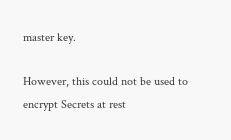master key.

However, this could not be used to encrypt Secrets at rest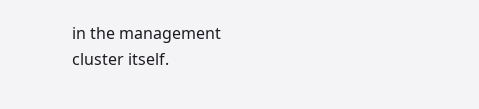in the management cluster itself.